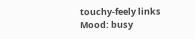touchy-feely links
Mood: busy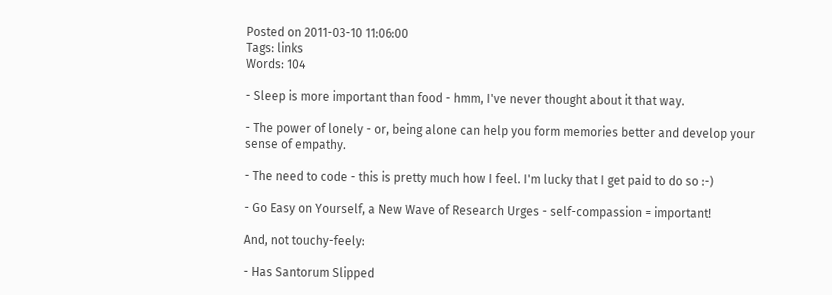Posted on 2011-03-10 11:06:00
Tags: links
Words: 104

- Sleep is more important than food - hmm, I've never thought about it that way.

- The power of lonely - or, being alone can help you form memories better and develop your sense of empathy.

- The need to code - this is pretty much how I feel. I'm lucky that I get paid to do so :-)

- Go Easy on Yourself, a New Wave of Research Urges - self-compassion = important!

And, not touchy-feely:

- Has Santorum Slipped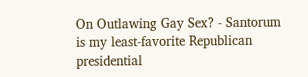On Outlawing Gay Sex? - Santorum is my least-favorite Republican presidential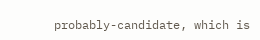probably-candidate, which is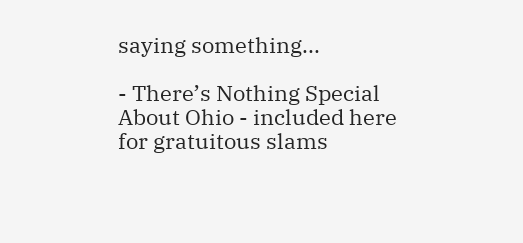saying something...

- There’s Nothing Special About Ohio - included here for gratuitous slams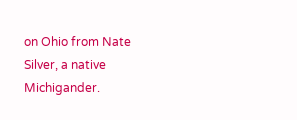on Ohio from Nate Silver, a native Michigander.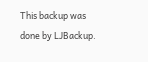This backup was done by LJBackup.